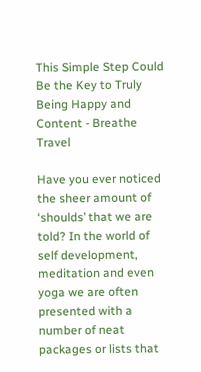This Simple Step Could Be the Key to Truly Being Happy and Content - Breathe Travel

Have you ever noticed the sheer amount of ‘shoulds’ that we are told? In the world of self development, meditation and even yoga we are often presented with a number of neat packages or lists that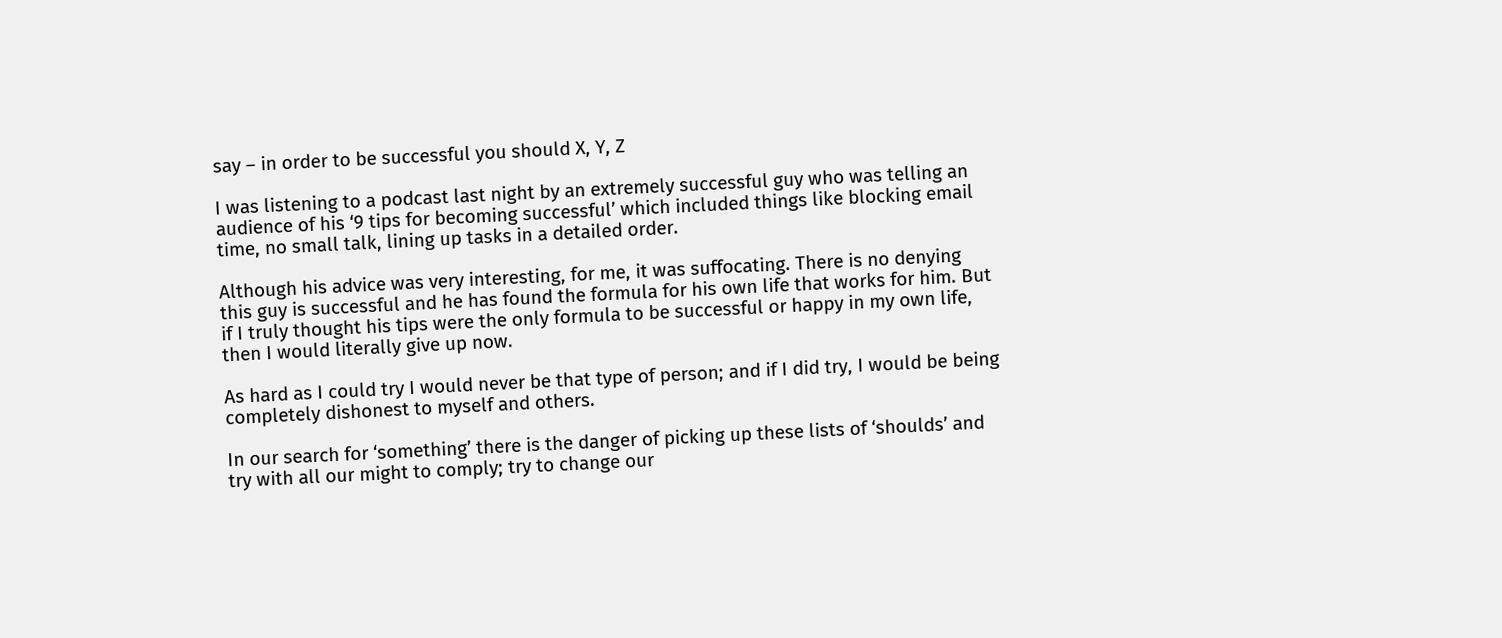say – in order to be successful you should X, Y, Z

I was listening to a podcast last night by an extremely successful guy who was telling an audience of his ‘9 tips for becoming successful’ which included things like blocking email time, no small talk, lining up tasks in a detailed order.

Although his advice was very interesting, for me, it was suffocating. There is no denying this guy is successful and he has found the formula for his own life that works for him. But if I truly thought his tips were the only formula to be successful or happy in my own life, then I would literally give up now.

As hard as I could try I would never be that type of person; and if I did try, I would be being completely dishonest to myself and others.

In our search for ‘something’ there is the danger of picking up these lists of ‘shoulds’ and try with all our might to comply; try to change our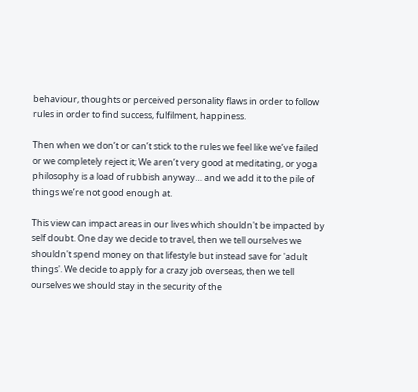behaviour, thoughts or perceived personality flaws in order to follow rules in order to find success, fulfilment, happiness.

Then when we don’t or can’t stick to the rules we feel like we’ve failed or we completely reject it; We aren’t very good at meditating, or yoga philosophy is a load of rubbish anyway… and we add it to the pile of things we’re not good enough at.

This view can impact areas in our lives which shouldn't be impacted by self doubt. One day we decide to travel, then we tell ourselves we shouldn't spend money on that lifestyle but instead save for 'adult things'. We decide to apply for a crazy job overseas, then we tell ourselves we should stay in the security of the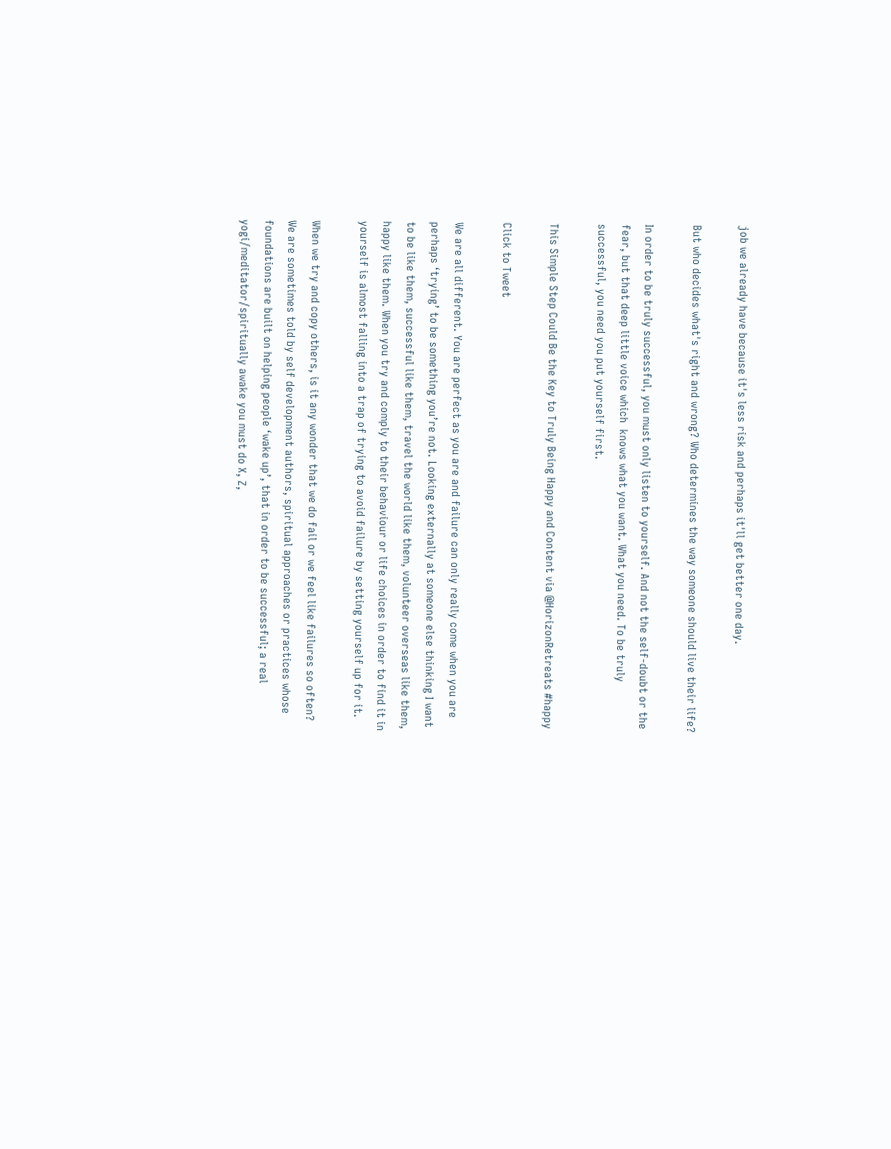job we already have because it's less risk and perhaps it'll get better one day.

But who decides what's right and wrong? Who determines the way someone should live their life?

In order to be truly successful, you must only listen to yourself. And not the self-doubt or the fear, but that deep little voice which  knows what you want. What you need. To be truly successful, you need you put yourself first.

This Simple Step Could Be the Key to Truly Being Happy and Content via @HorizonRetreats #happy

Click to Tweet

We are all different. You are perfect as you are and failure can only really come when you are perhaps ‘trying’ to be something you’re not. Looking externally at someone else thinking I want to be like them, successful like them, travel the world like them, volunteer overseas like them, happy like them. When you try and comply to their behaviour or life choices in order to find it in yourself is almost falling into a trap of trying to avoid failure by setting yourself up for it.

When we try and copy others, is it any wonder that we do fail or we feel like failures so often? We are sometimes told by self development authors, spiritual approaches or practices whose foundations are built on helping people ‘wake up’, that in order to be successful; a real yogi/meditator/spiritually awake you must do X, Z,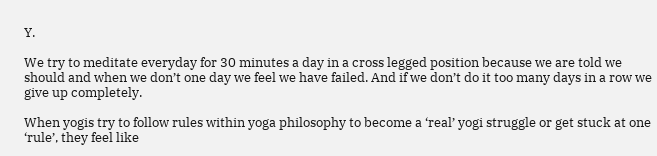Y.

We try to meditate everyday for 30 minutes a day in a cross legged position because we are told we should and when we don’t one day we feel we have failed. And if we don’t do it too many days in a row we give up completely.

When yogis try to follow rules within yoga philosophy to become a ‘real’ yogi struggle or get stuck at one ‘rule’, they feel like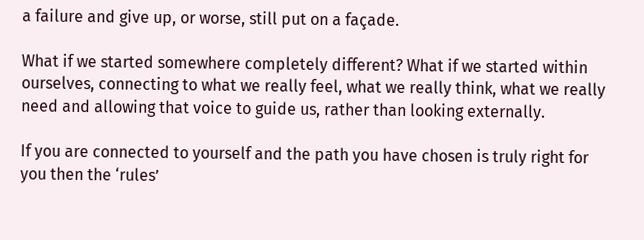a failure and give up, or worse, still put on a façade.

What if we started somewhere completely different? What if we started within ourselves, connecting to what we really feel, what we really think, what we really need and allowing that voice to guide us, rather than looking externally.

If you are connected to yourself and the path you have chosen is truly right for you then the ‘rules’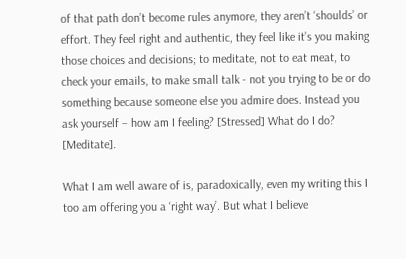of that path don’t become rules anymore, they aren’t ‘shoulds’ or effort. They feel right and authentic, they feel like it’s you making those choices and decisions; to meditate, not to eat meat, to check your emails, to make small talk - not you trying to be or do something because someone else you admire does. Instead you ask yourself – how am I feeling? [Stressed] What do I do? [Meditate].

What I am well aware of is, paradoxically, even my writing this I too am offering you a ‘right way’. But what I believe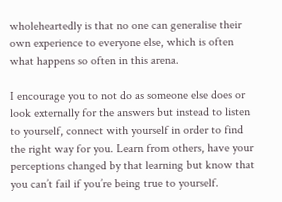wholeheartedly is that no one can generalise their own experience to everyone else, which is often what happens so often in this arena.

I encourage you to not do as someone else does or look externally for the answers but instead to listen to yourself, connect with yourself in order to find the right way for you. Learn from others, have your perceptions changed by that learning but know that you can’t fail if you’re being true to yourself.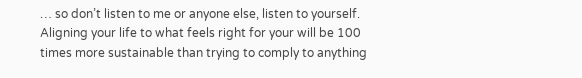… so don’t listen to me or anyone else, listen to yourself. Aligning your life to what feels right for your will be 100 times more sustainable than trying to comply to anything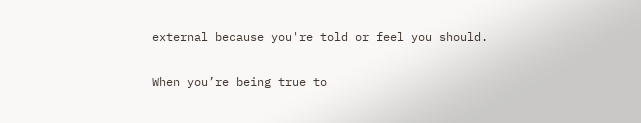external because you're told or feel you should.

When you’re being true to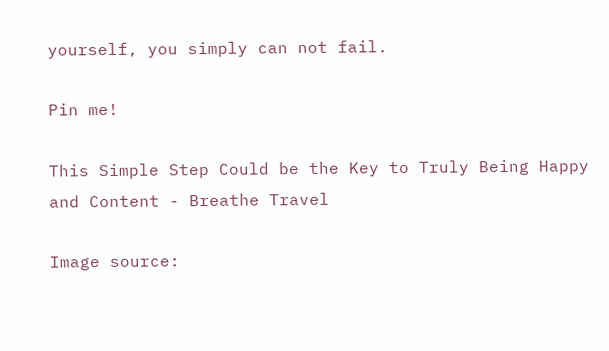yourself, you simply can not fail.

Pin me!

This Simple Step Could be the Key to Truly Being Happy and Content - Breathe Travel

Image source: